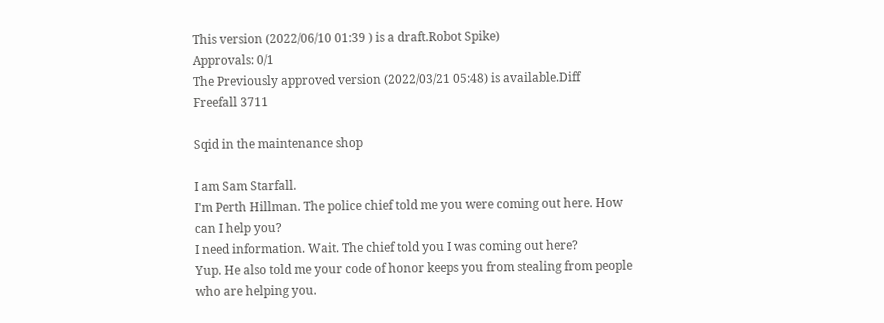This version (2022/06/10 01:39 ) is a draft.Robot Spike)
Approvals: 0/1
The Previously approved version (2022/03/21 05:48) is available.Diff
Freefall 3711

Sqid in the maintenance shop

I am Sam Starfall.
I'm Perth Hillman. The police chief told me you were coming out here. How can I help you?
I need information. Wait. The chief told you I was coming out here?
Yup. He also told me your code of honor keeps you from stealing from people who are helping you.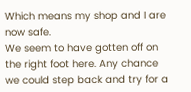Which means my shop and I are now safe.
We seem to have gotten off on the right foot here. Any chance we could step back and try for a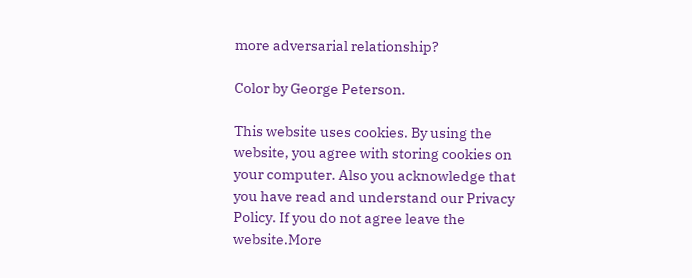more adversarial relationship?

Color by George Peterson.

This website uses cookies. By using the website, you agree with storing cookies on your computer. Also you acknowledge that you have read and understand our Privacy Policy. If you do not agree leave the website.More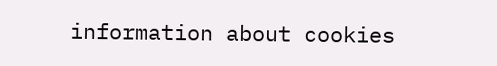information about cookies